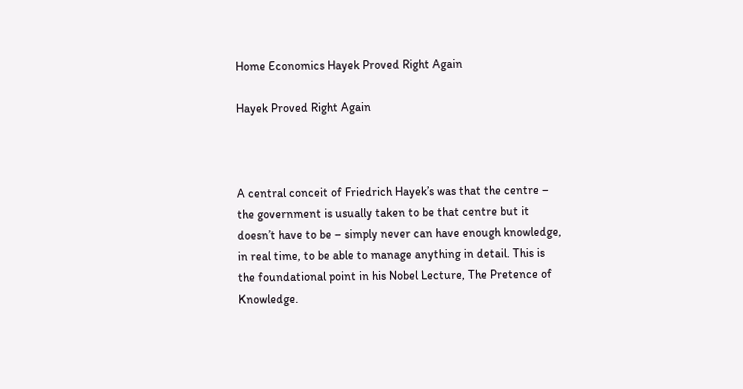Home Economics Hayek Proved Right Again

Hayek Proved Right Again



A central conceit of Friedrich Hayek’s was that the centre – the government is usually taken to be that centre but it doesn’t have to be – simply never can have enough knowledge, in real time, to be able to manage anything in detail. This is the foundational point in his Nobel Lecture, The Pretence of Knowledge.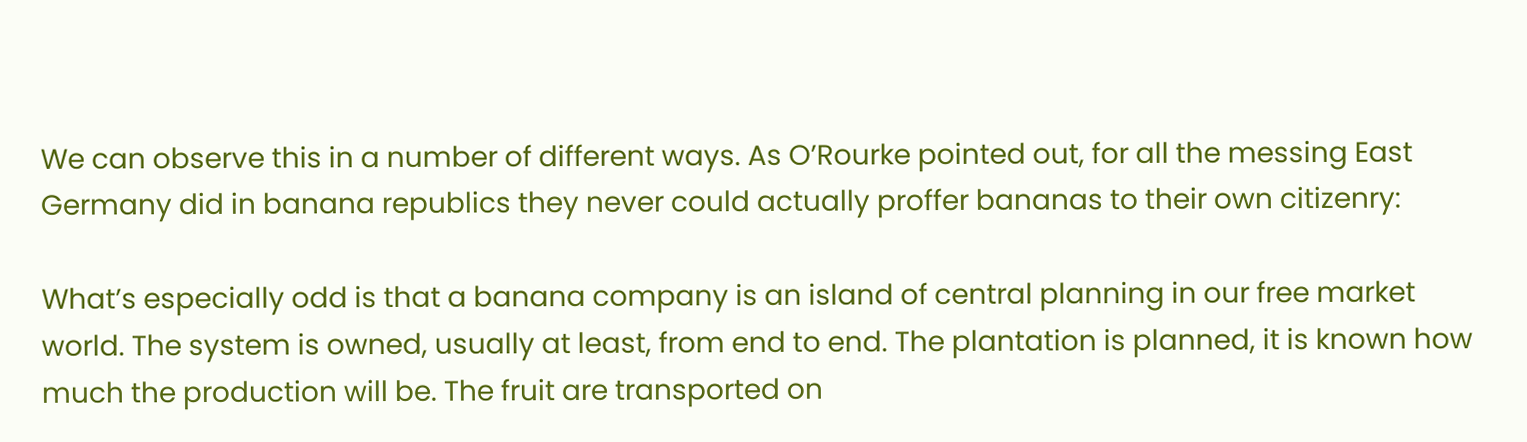We can observe this in a number of different ways. As O’Rourke pointed out, for all the messing East Germany did in banana republics they never could actually proffer bananas to their own citizenry:

What’s especially odd is that a banana company is an island of central planning in our free market world. The system is owned, usually at least, from end to end. The plantation is planned, it is known how much the production will be. The fruit are transported on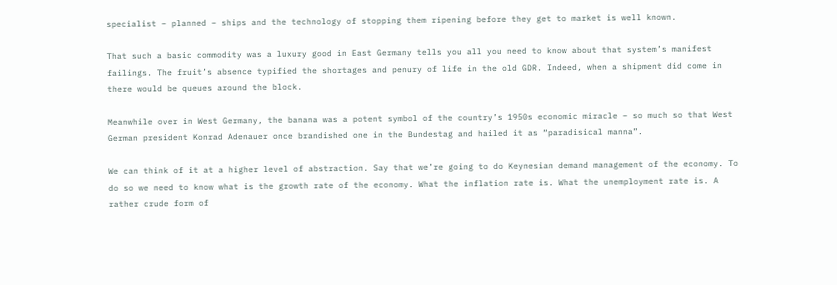specialist – planned – ships and the technology of stopping them ripening before they get to market is well known.

That such a basic commodity was a luxury good in East Germany tells you all you need to know about that system’s manifest failings. The fruit’s absence typified the shortages and penury of life in the old GDR. Indeed, when a shipment did come in there would be queues around the block.

Meanwhile over in West Germany, the banana was a potent symbol of the country’s 1950s economic miracle – so much so that West German president Konrad Adenauer once brandished one in the Bundestag and hailed it as “paradisical manna”.

We can think of it at a higher level of abstraction. Say that we’re going to do Keynesian demand management of the economy. To do so we need to know what is the growth rate of the economy. What the inflation rate is. What the unemployment rate is. A rather crude form of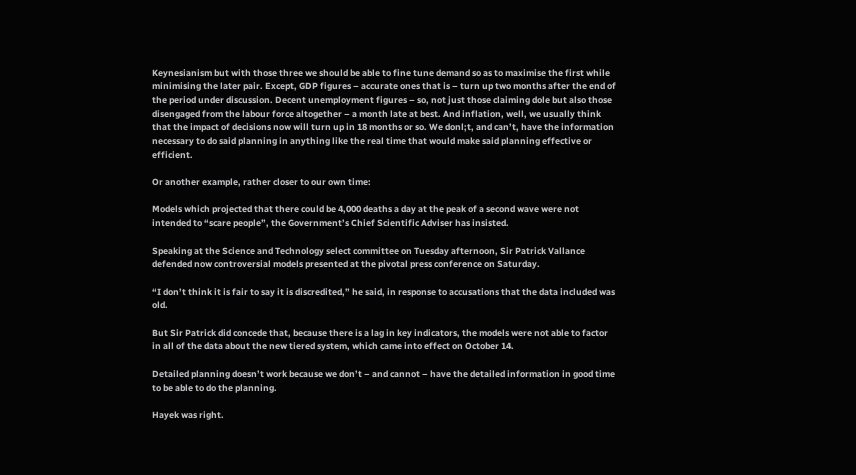Keynesianism but with those three we should be able to fine tune demand so as to maximise the first while minimising the later pair. Except, GDP figures – accurate ones that is – turn up two months after the end of the period under discussion. Decent unemployment figures – so, not just those claiming dole but also those disengaged from the labour force altogether – a month late at best. And inflation, well, we usually think that the impact of decisions now will turn up in 18 months or so. We donl;t, and can’t, have the information necessary to do said planning in anything like the real time that would make said planning effective or efficient.

Or another example, rather closer to our own time:

Models which projected that there could be 4,000 deaths a day at the peak of a second wave were not intended to “scare people”, the Government’s Chief Scientific Adviser has insisted.

Speaking at the Science and Technology select committee on Tuesday afternoon, Sir Patrick Vallance defended now controversial models presented at the pivotal press conference on Saturday.

“I don’t think it is fair to say it is discredited,” he said, in response to accusations that the data included was old.

But Sir Patrick did concede that, because there is a lag in key indicators, the models were not able to factor in all of the data about the new tiered system, which came into effect on October 14.

Detailed planning doesn’t work because we don’t – and cannot – have the detailed information in good time to be able to do the planning.

Hayek was right.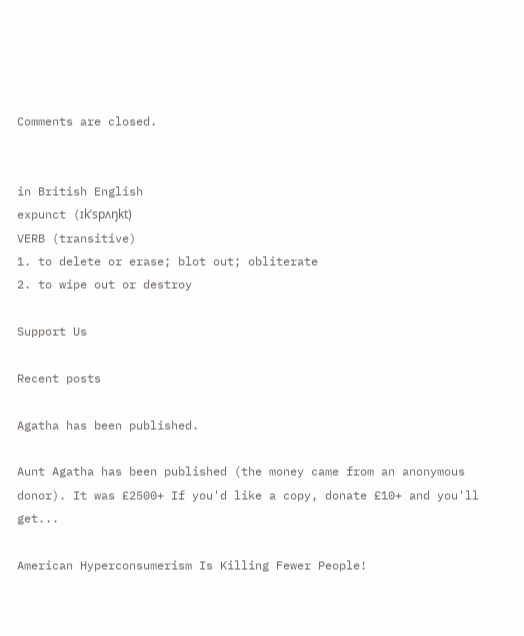Comments are closed.


in British English
expunct (ɪkˈspʌŋkt)
VERB (transitive)
1. to delete or erase; blot out; obliterate
2. to wipe out or destroy

Support Us

Recent posts

Agatha has been published.

Aunt Agatha has been published (the money came from an anonymous donor). It was £2500+ If you'd like a copy, donate £10+ and you'll get...

American Hyperconsumerism Is Killing Fewer People!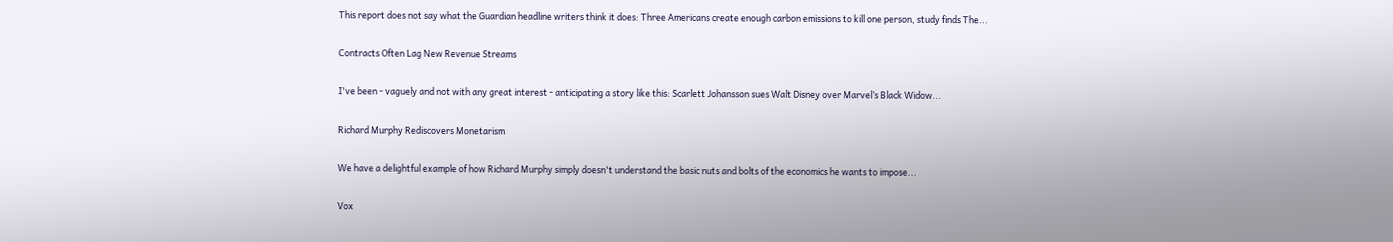This report does not say what the Guardian headline writers think it does: Three Americans create enough carbon emissions to kill one person, study finds The...

Contracts Often Lag New Revenue Streams

I've been - vaguely and not with any great interest - anticipating a story like this: Scarlett Johansson sues Walt Disney over Marvel’s Black Widow...

Richard Murphy Rediscovers Monetarism

We have a delightful example of how Richard Murphy simply doesn't understand the basic nuts and bolts of the economics he wants to impose...

Vox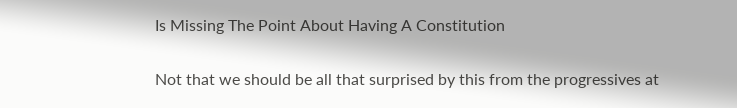Is Missing The Point About Having A Constitution

Not that we should be all that surprised by this from the progressives at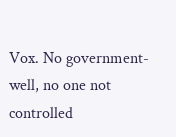Vox. No government- well, no one not controlled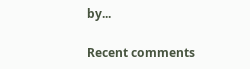by...

Recent comments